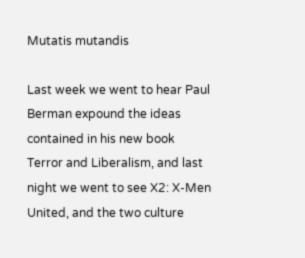Mutatis mutandis

Last week we went to hear Paul Berman expound the ideas contained in his new book Terror and Liberalism, and last night we went to see X2: X-Men United, and the two culture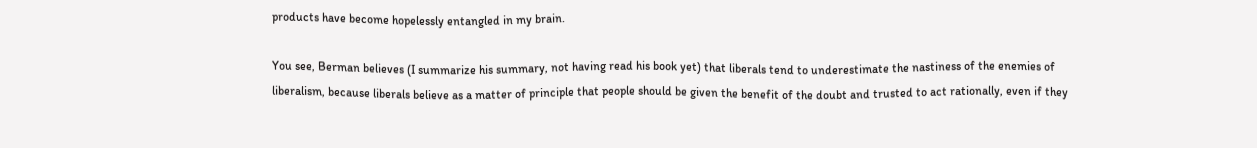products have become hopelessly entangled in my brain.

You see, Berman believes (I summarize his summary, not having read his book yet) that liberals tend to underestimate the nastiness of the enemies of liberalism, because liberals believe as a matter of principle that people should be given the benefit of the doubt and trusted to act rationally, even if they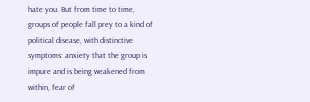hate you. But from time to time, groups of people fall prey to a kind of political disease, with distinctive symptoms: anxiety that the group is impure and is being weakened from within, fear of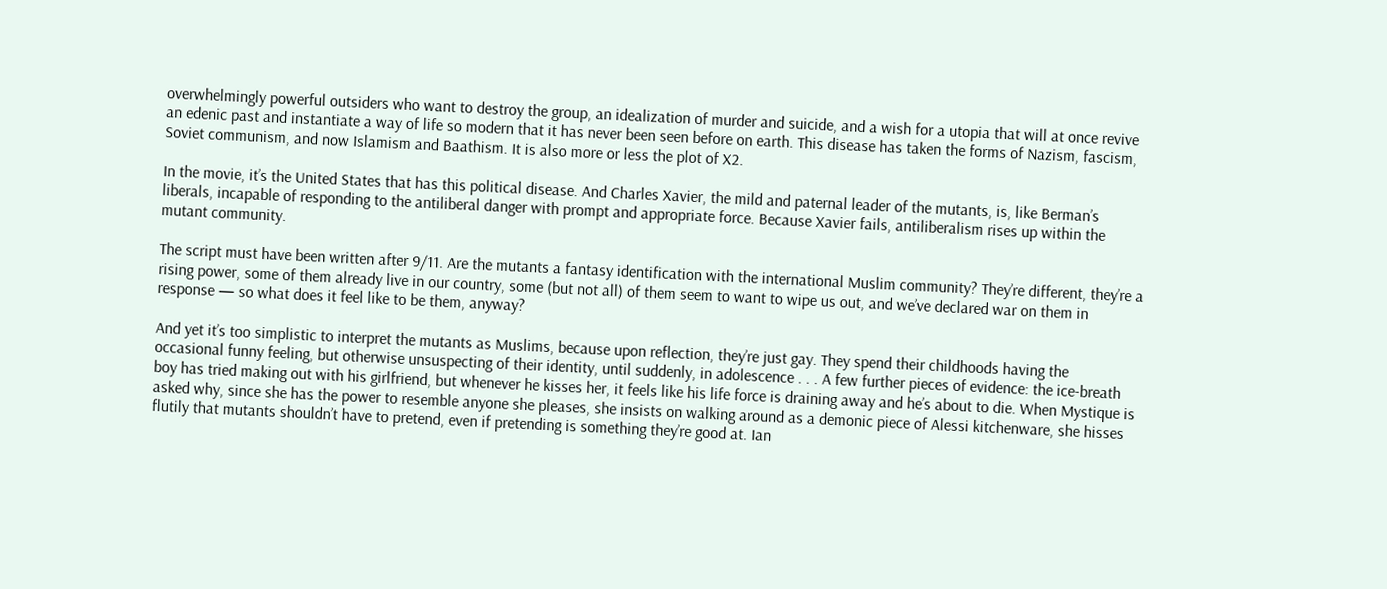overwhelmingly powerful outsiders who want to destroy the group, an idealization of murder and suicide, and a wish for a utopia that will at once revive an edenic past and instantiate a way of life so modern that it has never been seen before on earth. This disease has taken the forms of Nazism, fascism, Soviet communism, and now Islamism and Baathism. It is also more or less the plot of X2.

In the movie, it’s the United States that has this political disease. And Charles Xavier, the mild and paternal leader of the mutants, is, like Berman’s liberals, incapable of responding to the antiliberal danger with prompt and appropriate force. Because Xavier fails, antiliberalism rises up within the mutant community.

The script must have been written after 9/11. Are the mutants a fantasy identification with the international Muslim community? They’re different, they’re a rising power, some of them already live in our country, some (but not all) of them seem to want to wipe us out, and we’ve declared war on them in response — so what does it feel like to be them, anyway?

And yet it’s too simplistic to interpret the mutants as Muslims, because upon reflection, they’re just gay. They spend their childhoods having the occasional funny feeling, but otherwise unsuspecting of their identity, until suddenly, in adolescence . . . A few further pieces of evidence: the ice-breath boy has tried making out with his girlfriend, but whenever he kisses her, it feels like his life force is draining away and he’s about to die. When Mystique is asked why, since she has the power to resemble anyone she pleases, she insists on walking around as a demonic piece of Alessi kitchenware, she hisses flutily that mutants shouldn’t have to pretend, even if pretending is something they’re good at. Ian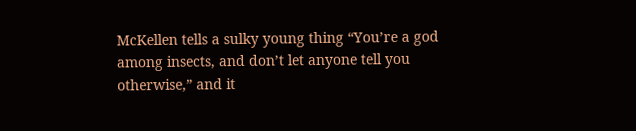McKellen tells a sulky young thing “You’re a god among insects, and don’t let anyone tell you otherwise,” and it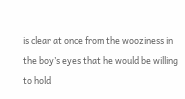is clear at once from the wooziness in the boy’s eyes that he would be willing to hold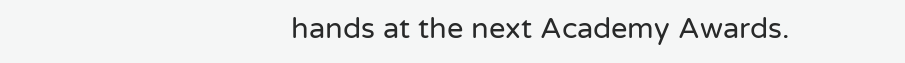hands at the next Academy Awards.